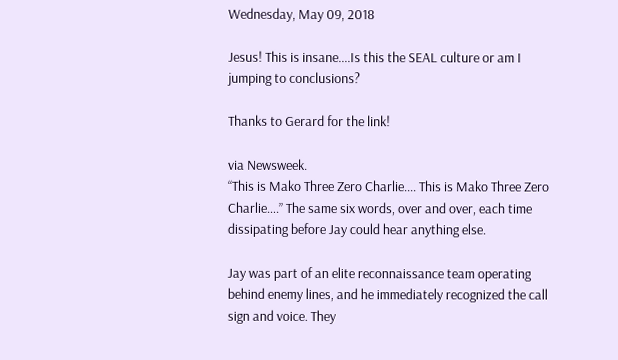Wednesday, May 09, 2018

Jesus! This is insane....Is this the SEAL culture or am I jumping to conclusions?

Thanks to Gerard for the link!

via Newsweek.
“This is Mako Three Zero Charlie.... This is Mako Three Zero Charlie….” The same six words, over and over, each time dissipating before Jay could hear anything else.

Jay was part of an elite reconnaissance team operating behind enemy lines, and he immediately recognized the call sign and voice. They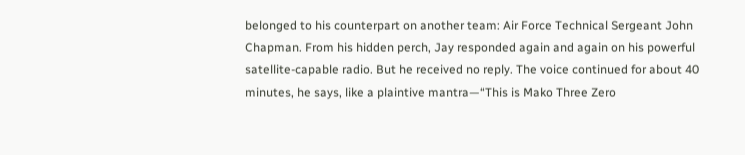belonged to his counterpart on another team: Air Force Technical Sergeant John Chapman. From his hidden perch, Jay responded again and again on his powerful satellite-capable radio. But he received no reply. The voice continued for about 40 minutes, he says, like a plaintive mantra—“This is Mako Three Zero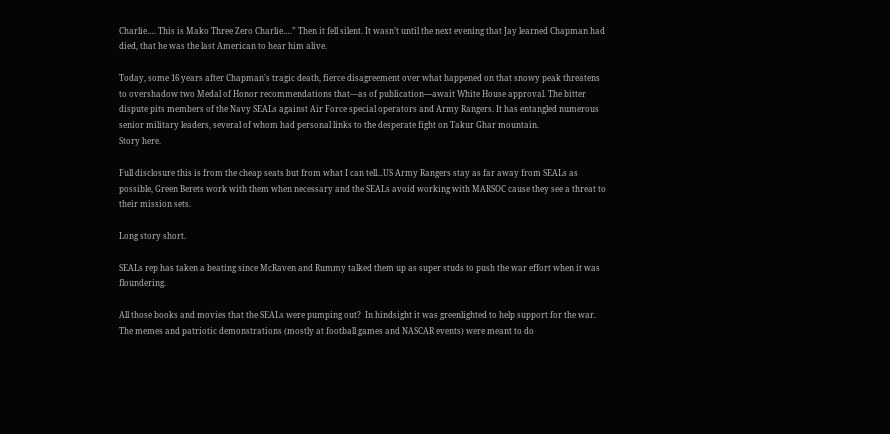Charlie…. This is Mako Three Zero Charlie….” Then it fell silent. It wasn’t until the next evening that Jay learned Chapman had died, that he was the last American to hear him alive.

Today, some 16 years after Chapman’s tragic death, fierce disagreement over what happened on that snowy peak threatens to overshadow two Medal of Honor recommendations that—as of publication—await White House approval. The bitter dispute pits members of the Navy SEALs against Air Force special operators and Army Rangers. It has entangled numerous senior military leaders, several of whom had personal links to the desperate fight on Takur Ghar mountain.
Story here.

Full disclosure this is from the cheap seats but from what I can tell...US Army Rangers stay as far away from SEALs as possible, Green Berets work with them when necessary and the SEALs avoid working with MARSOC cause they see a threat to their mission sets.

Long story short.

SEALs rep has taken a beating since McRaven and Rummy talked them up as super studs to push the war effort when it was floundering.

All those books and movies that the SEALs were pumping out?  In hindsight it was greenlighted to help support for the war.  The memes and patriotic demonstrations (mostly at football games and NASCAR events) were meant to do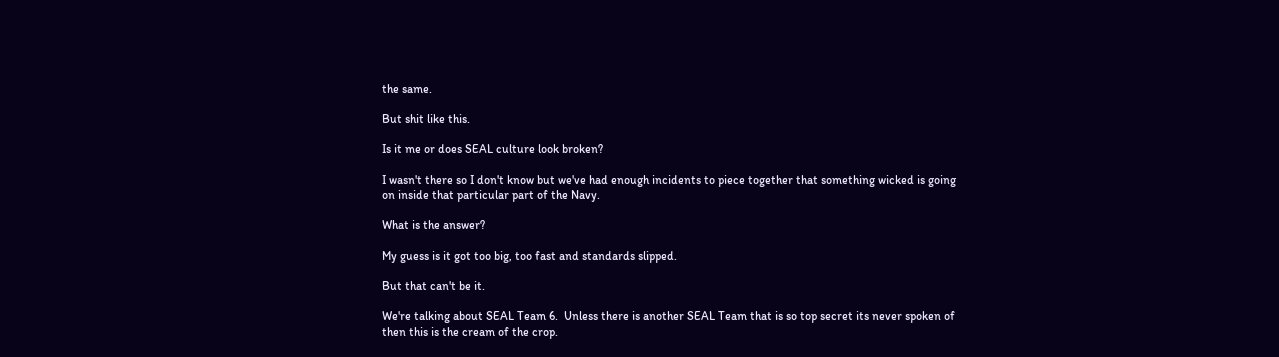the same.

But shit like this.

Is it me or does SEAL culture look broken?

I wasn't there so I don't know but we've had enough incidents to piece together that something wicked is going on inside that particular part of the Navy.

What is the answer?

My guess is it got too big, too fast and standards slipped.

But that can't be it.

We're talking about SEAL Team 6.  Unless there is another SEAL Team that is so top secret its never spoken of then this is the cream of the crop.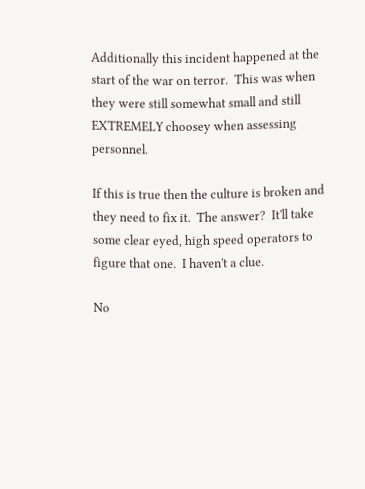Additionally this incident happened at the start of the war on terror.  This was when they were still somewhat small and still EXTREMELY choosey when assessing personnel.

If this is true then the culture is broken and they need to fix it.  The answer?  It'll take some clear eyed, high speed operators to figure that one.  I haven't a clue.

No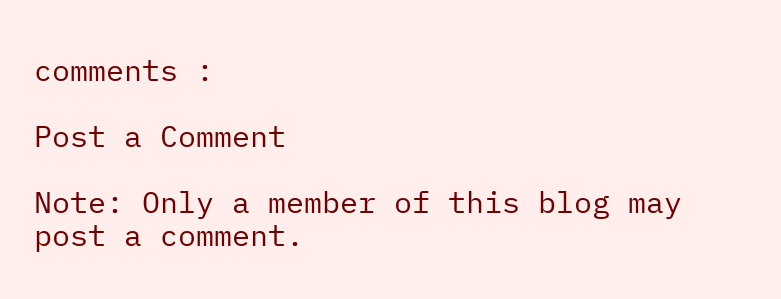comments :

Post a Comment

Note: Only a member of this blog may post a comment.